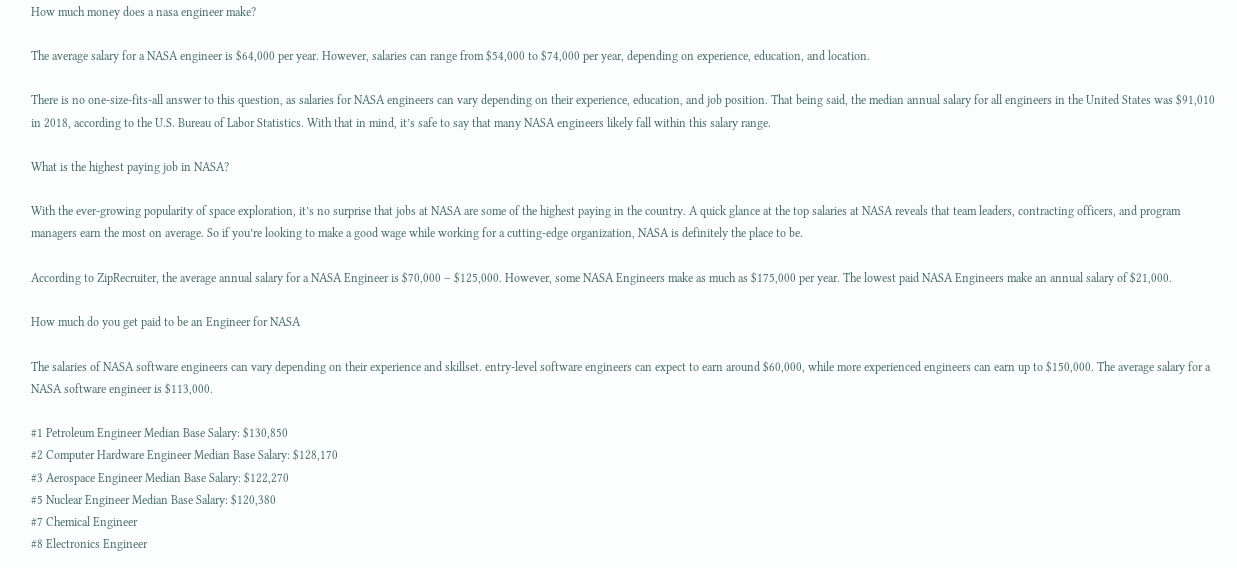How much money does a nasa engineer make?

The average salary for a NASA engineer is $64,000 per year. However, salaries can range from $54,000 to $74,000 per year, depending on experience, education, and location.

There is no one-size-fits-all answer to this question, as salaries for NASA engineers can vary depending on their experience, education, and job position. That being said, the median annual salary for all engineers in the United States was $91,010 in 2018, according to the U.S. Bureau of Labor Statistics. With that in mind, it’s safe to say that many NASA engineers likely fall within this salary range.

What is the highest paying job in NASA?

With the ever-growing popularity of space exploration, it’s no surprise that jobs at NASA are some of the highest paying in the country. A quick glance at the top salaries at NASA reveals that team leaders, contracting officers, and program managers earn the most on average. So if you’re looking to make a good wage while working for a cutting-edge organization, NASA is definitely the place to be.

According to ZipRecruiter, the average annual salary for a NASA Engineer is $70,000 – $125,000. However, some NASA Engineers make as much as $175,000 per year. The lowest paid NASA Engineers make an annual salary of $21,000.

How much do you get paid to be an Engineer for NASA

The salaries of NASA software engineers can vary depending on their experience and skillset. entry-level software engineers can expect to earn around $60,000, while more experienced engineers can earn up to $150,000. The average salary for a NASA software engineer is $113,000.

#1 Petroleum Engineer Median Base Salary: $130,850
#2 Computer Hardware Engineer Median Base Salary: $128,170
#3 Aerospace Engineer Median Base Salary: $122,270
#5 Nuclear Engineer Median Base Salary: $120,380
#7 Chemical Engineer
#8 Electronics Engineer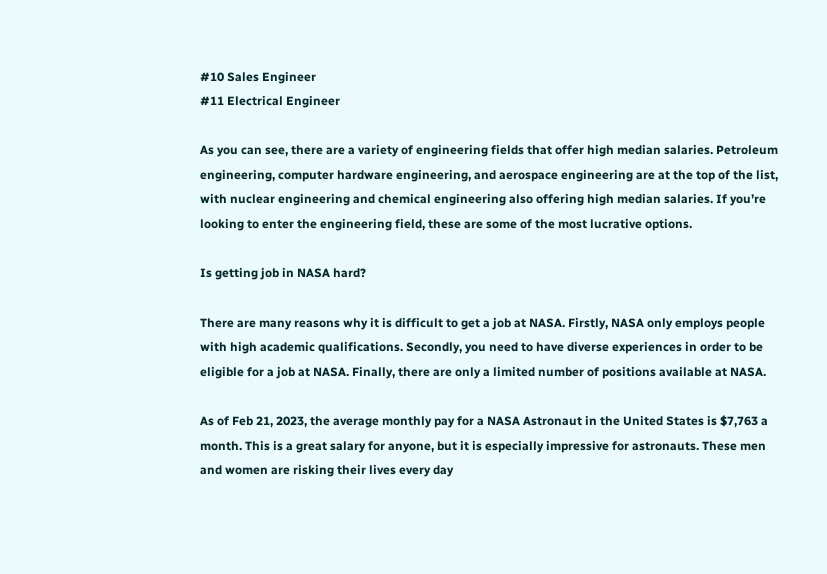#10 Sales Engineer
#11 Electrical Engineer

As you can see, there are a variety of engineering fields that offer high median salaries. Petroleum engineering, computer hardware engineering, and aerospace engineering are at the top of the list, with nuclear engineering and chemical engineering also offering high median salaries. If you’re looking to enter the engineering field, these are some of the most lucrative options.

Is getting job in NASA hard?

There are many reasons why it is difficult to get a job at NASA. Firstly, NASA only employs people with high academic qualifications. Secondly, you need to have diverse experiences in order to be eligible for a job at NASA. Finally, there are only a limited number of positions available at NASA.

As of Feb 21, 2023, the average monthly pay for a NASA Astronaut in the United States is $7,763 a month. This is a great salary for anyone, but it is especially impressive for astronauts. These men and women are risking their lives every day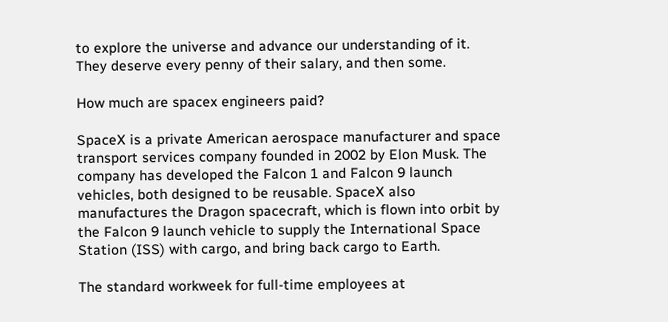to explore the universe and advance our understanding of it. They deserve every penny of their salary, and then some.

How much are spacex engineers paid?

SpaceX is a private American aerospace manufacturer and space transport services company founded in 2002 by Elon Musk. The company has developed the Falcon 1 and Falcon 9 launch vehicles, both designed to be reusable. SpaceX also manufactures the Dragon spacecraft, which is flown into orbit by the Falcon 9 launch vehicle to supply the International Space Station (ISS) with cargo, and bring back cargo to Earth.

The standard workweek for full-time employees at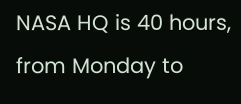NASA HQ is 40 hours, from Monday to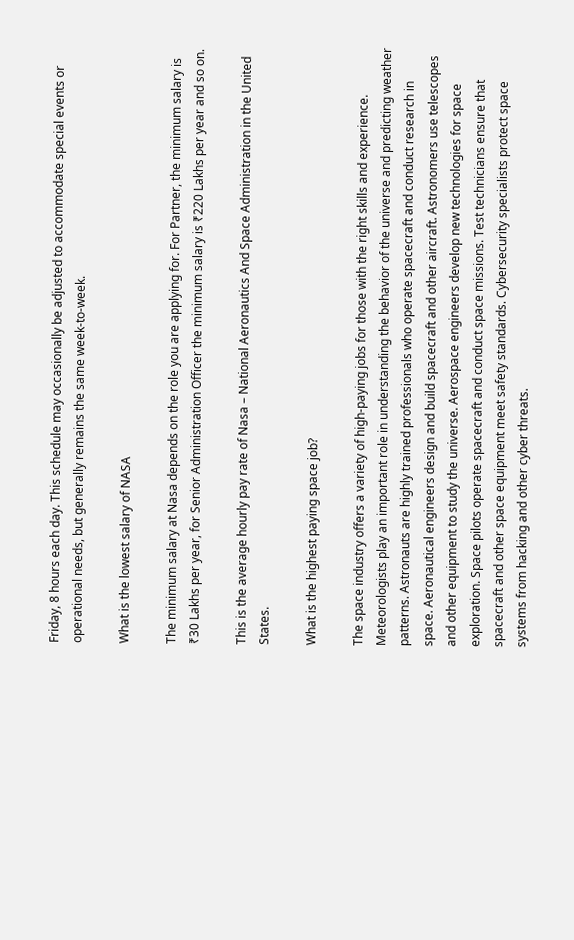Friday, 8 hours each day. This schedule may occasionally be adjusted to accommodate special events or operational needs, but generally remains the same week-to-week.

What is the lowest salary of NASA

The minimum salary at Nasa depends on the role you are applying for. For Partner, the minimum salary is ₹30 Lakhs per year, for Senior Administration Officer the minimum salary is ₹220 Lakhs per year and so on.

This is the average hourly pay rate of Nasa – National Aeronautics And Space Administration in the United States.

What is the highest paying space job?

The space industry offers a variety of high-paying jobs for those with the right skills and experience. Meteorologists play an important role in understanding the behavior of the universe and predicting weather patterns. Astronauts are highly trained professionals who operate spacecraft and conduct research in space. Aeronautical engineers design and build spacecraft and other aircraft. Astronomers use telescopes and other equipment to study the universe. Aerospace engineers develop new technologies for space exploration. Space pilots operate spacecraft and conduct space missions. Test technicians ensure that spacecraft and other space equipment meet safety standards. Cybersecurity specialists protect space systems from hacking and other cyber threats.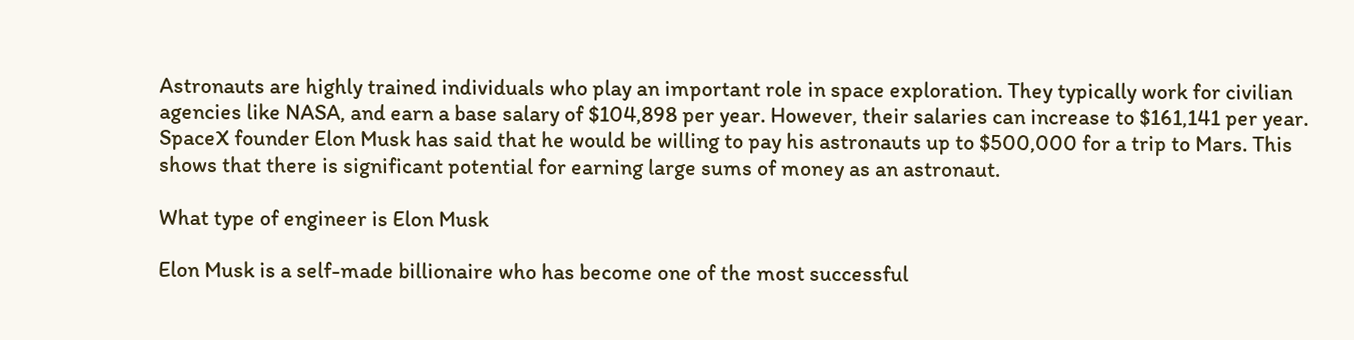Astronauts are highly trained individuals who play an important role in space exploration. They typically work for civilian agencies like NASA, and earn a base salary of $104,898 per year. However, their salaries can increase to $161,141 per year. SpaceX founder Elon Musk has said that he would be willing to pay his astronauts up to $500,000 for a trip to Mars. This shows that there is significant potential for earning large sums of money as an astronaut.

What type of engineer is Elon Musk

Elon Musk is a self-made billionaire who has become one of the most successful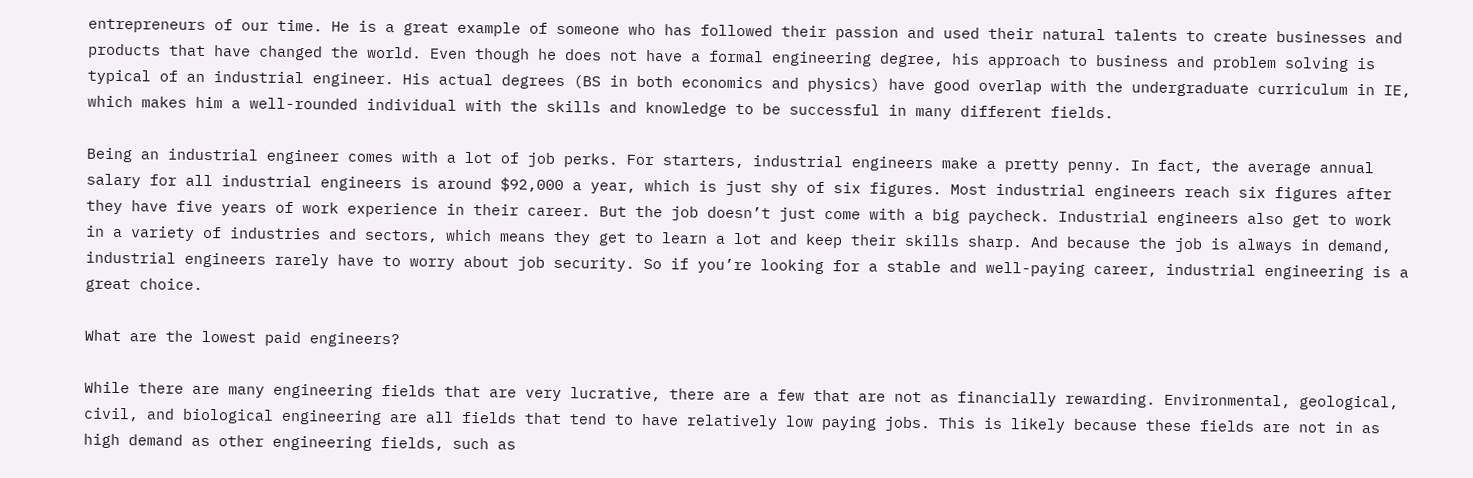entrepreneurs of our time. He is a great example of someone who has followed their passion and used their natural talents to create businesses and products that have changed the world. Even though he does not have a formal engineering degree, his approach to business and problem solving is typical of an industrial engineer. His actual degrees (BS in both economics and physics) have good overlap with the undergraduate curriculum in IE, which makes him a well-rounded individual with the skills and knowledge to be successful in many different fields.

Being an industrial engineer comes with a lot of job perks. For starters, industrial engineers make a pretty penny. In fact, the average annual salary for all industrial engineers is around $92,000 a year, which is just shy of six figures. Most industrial engineers reach six figures after they have five years of work experience in their career. But the job doesn’t just come with a big paycheck. Industrial engineers also get to work in a variety of industries and sectors, which means they get to learn a lot and keep their skills sharp. And because the job is always in demand, industrial engineers rarely have to worry about job security. So if you’re looking for a stable and well-paying career, industrial engineering is a great choice.

What are the lowest paid engineers?

While there are many engineering fields that are very lucrative, there are a few that are not as financially rewarding. Environmental, geological, civil, and biological engineering are all fields that tend to have relatively low paying jobs. This is likely because these fields are not in as high demand as other engineering fields, such as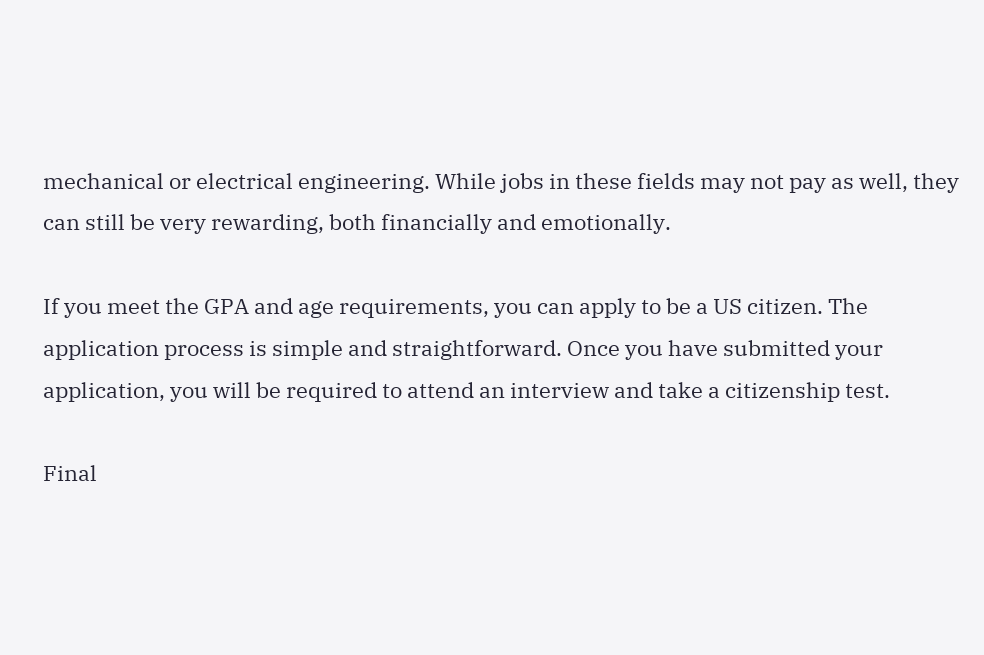mechanical or electrical engineering. While jobs in these fields may not pay as well, they can still be very rewarding, both financially and emotionally.

If you meet the GPA and age requirements, you can apply to be a US citizen. The application process is simple and straightforward. Once you have submitted your application, you will be required to attend an interview and take a citizenship test.

Final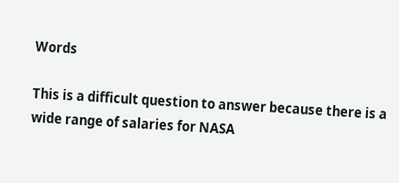Words

This is a difficult question to answer because there is a wide range of salaries for NASA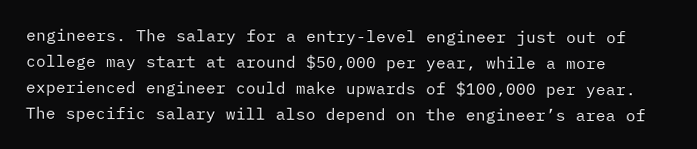engineers. The salary for a entry-level engineer just out of college may start at around $50,000 per year, while a more experienced engineer could make upwards of $100,000 per year. The specific salary will also depend on the engineer’s area of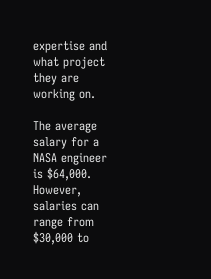expertise and what project they are working on.

The average salary for a NASA engineer is $64,000. However, salaries can range from $30,000 to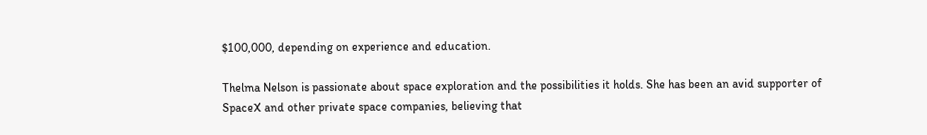$100,000, depending on experience and education.

Thelma Nelson is passionate about space exploration and the possibilities it holds. She has been an avid supporter of SpaceX and other private space companies, believing that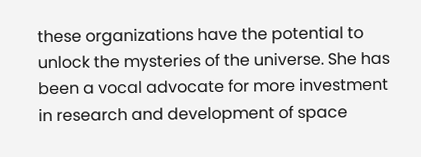these organizations have the potential to unlock the mysteries of the universe. She has been a vocal advocate for more investment in research and development of space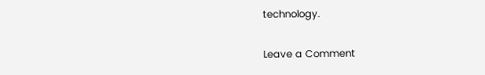technology.

Leave a Comment